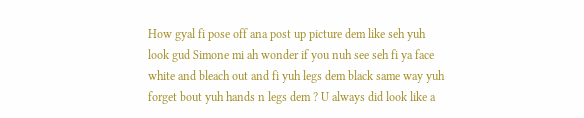How gyal fi pose off ana post up picture dem like seh yuh look gud Simone mi ah wonder if you nuh see seh fi ya face white and bleach out and fi yuh legs dem black same way yuh forget bout yuh hands n legs dem ? U always did look like a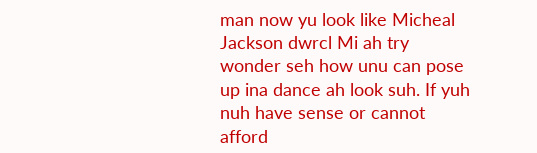man now yu look like Micheal Jackson dwrcl Mi ah try wonder seh how unu can pose up ina dance ah look suh. If yuh nuh have sense or cannot afford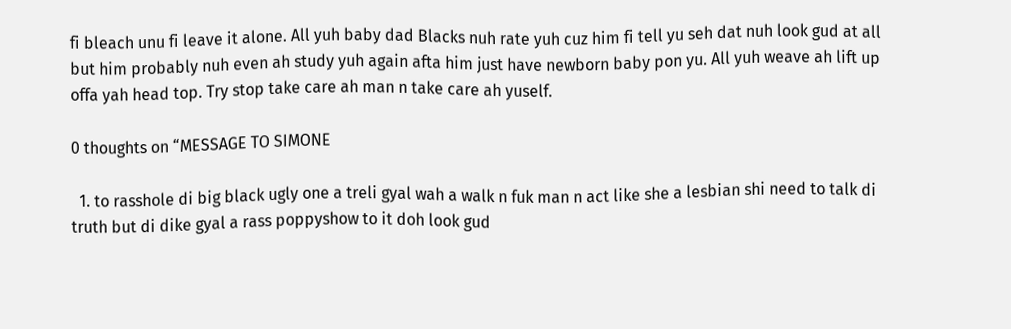fi bleach unu fi leave it alone. All yuh baby dad Blacks nuh rate yuh cuz him fi tell yu seh dat nuh look gud at all but him probably nuh even ah study yuh again afta him just have newborn baby pon yu. All yuh weave ah lift up offa yah head top. Try stop take care ah man n take care ah yuself.

0 thoughts on “MESSAGE TO SIMONE

  1. to rasshole di big black ugly one a treli gyal wah a walk n fuk man n act like she a lesbian shi need to talk di truth but di dike gyal a rass poppyshow to it doh look gud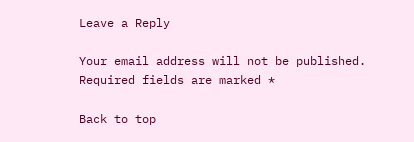Leave a Reply

Your email address will not be published. Required fields are marked *

Back to top